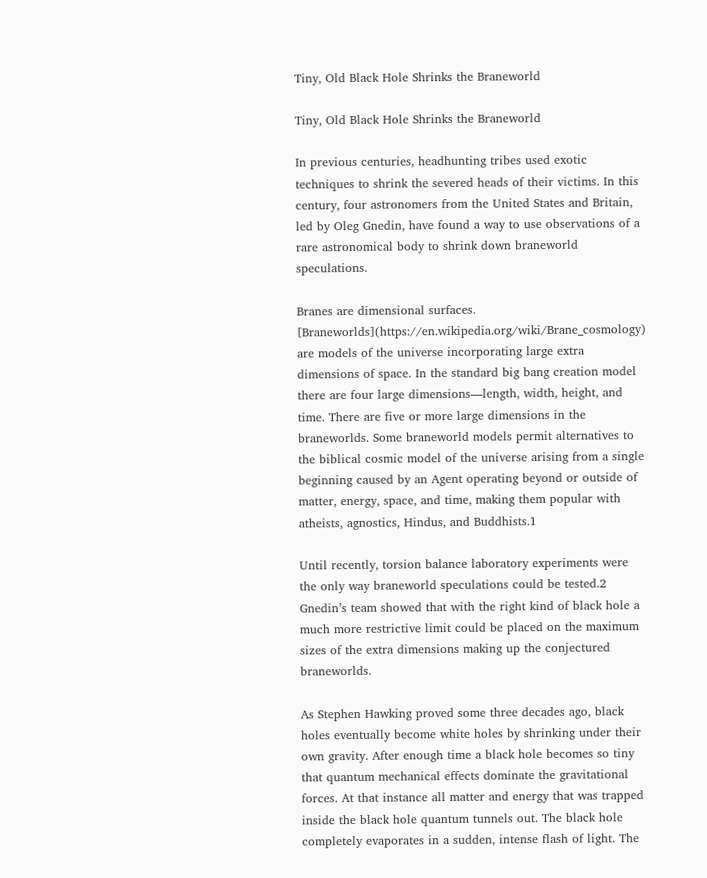Tiny, Old Black Hole Shrinks the Braneworld

Tiny, Old Black Hole Shrinks the Braneworld

In previous centuries, headhunting tribes used exotic techniques to shrink the severed heads of their victims. In this century, four astronomers from the United States and Britain, led by Oleg Gnedin, have found a way to use observations of a rare astronomical body to shrink down braneworld speculations.

Branes are dimensional surfaces. [Braneworlds](https://en.wikipedia.org/wiki/Brane_cosmology) are models of the universe incorporating large extra dimensions of space. In the standard big bang creation model there are four large dimensions—length, width, height, and time. There are five or more large dimensions in the braneworlds. Some braneworld models permit alternatives to the biblical cosmic model of the universe arising from a single beginning caused by an Agent operating beyond or outside of matter, energy, space, and time, making them popular with atheists, agnostics, Hindus, and Buddhists.1

Until recently, torsion balance laboratory experiments were the only way braneworld speculations could be tested.2 Gnedin’s team showed that with the right kind of black hole a much more restrictive limit could be placed on the maximum sizes of the extra dimensions making up the conjectured braneworlds.

As Stephen Hawking proved some three decades ago, black holes eventually become white holes by shrinking under their own gravity. After enough time a black hole becomes so tiny that quantum mechanical effects dominate the gravitational forces. At that instance all matter and energy that was trapped inside the black hole quantum tunnels out. The black hole completely evaporates in a sudden, intense flash of light. The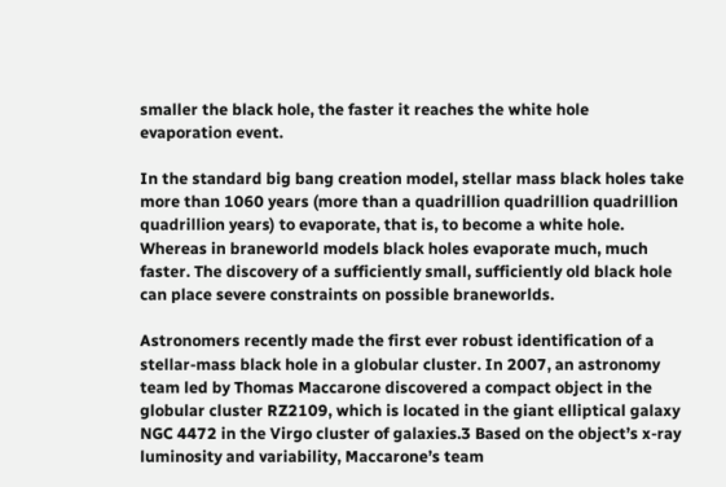smaller the black hole, the faster it reaches the white hole evaporation event.

In the standard big bang creation model, stellar mass black holes take more than 1060 years (more than a quadrillion quadrillion quadrillion quadrillion years) to evaporate, that is, to become a white hole. Whereas in braneworld models black holes evaporate much, much faster. The discovery of a sufficiently small, sufficiently old black hole can place severe constraints on possible braneworlds.

Astronomers recently made the first ever robust identification of a stellar-mass black hole in a globular cluster. In 2007, an astronomy team led by Thomas Maccarone discovered a compact object in the globular cluster RZ2109, which is located in the giant elliptical galaxy NGC 4472 in the Virgo cluster of galaxies.3 Based on the object’s x-ray luminosity and variability, Maccarone’s team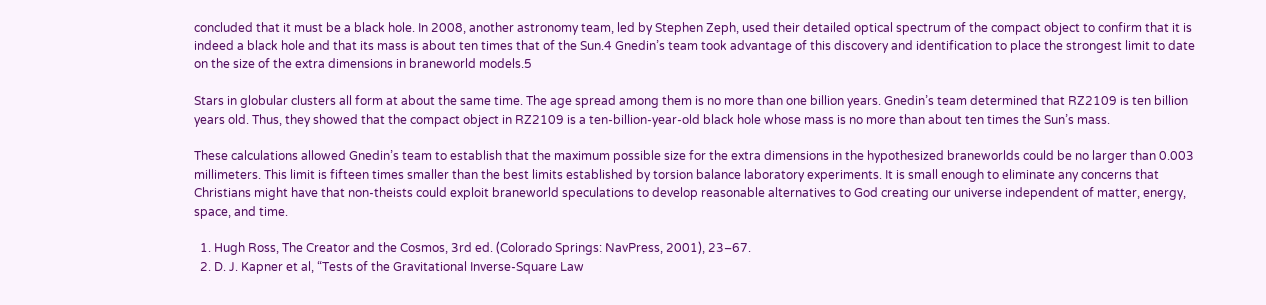concluded that it must be a black hole. In 2008, another astronomy team, led by Stephen Zeph, used their detailed optical spectrum of the compact object to confirm that it is indeed a black hole and that its mass is about ten times that of the Sun.4 Gnedin’s team took advantage of this discovery and identification to place the strongest limit to date on the size of the extra dimensions in braneworld models.5

Stars in globular clusters all form at about the same time. The age spread among them is no more than one billion years. Gnedin’s team determined that RZ2109 is ten billion years old. Thus, they showed that the compact object in RZ2109 is a ten-billion-year-old black hole whose mass is no more than about ten times the Sun’s mass.

These calculations allowed Gnedin’s team to establish that the maximum possible size for the extra dimensions in the hypothesized braneworlds could be no larger than 0.003 millimeters. This limit is fifteen times smaller than the best limits established by torsion balance laboratory experiments. It is small enough to eliminate any concerns that Christians might have that non-theists could exploit braneworld speculations to develop reasonable alternatives to God creating our universe independent of matter, energy, space, and time.

  1. Hugh Ross, The Creator and the Cosmos, 3rd ed. (Colorado Springs: NavPress, 2001), 23–67.
  2. D. J. Kapner et al, “Tests of the Gravitational Inverse-Square Law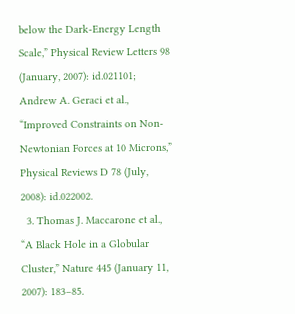below the Dark-Energy Length Scale,” Physical Review Letters 98 (January, 2007): id.021101; Andrew A. Geraci et al., “Improved Constraints on Non-Newtonian Forces at 10 Microns,” Physical Reviews D 78 (July, 2008): id.022002.
  3. Thomas J. Maccarone et al., “A Black Hole in a Globular Cluster,” Nature 445 (January 11, 2007): 183–85.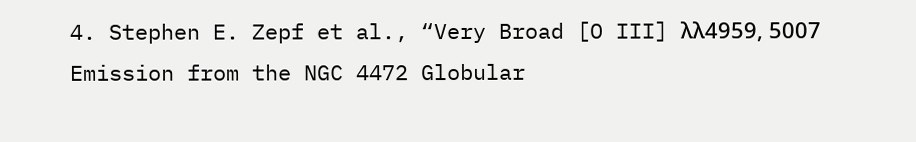4. Stephen E. Zepf et al., “Very Broad [O III] λλ4959, 5007 Emission from the NGC 4472 Globular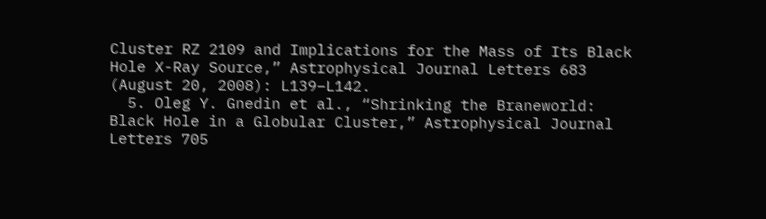Cluster RZ 2109 and Implications for the Mass of Its Black Hole X-Ray Source,” Astrophysical Journal Letters 683 (August 20, 2008): L139–L142.
  5. Oleg Y. Gnedin et al., “Shrinking the Braneworld: Black Hole in a Globular Cluster,” Astrophysical Journal Letters 705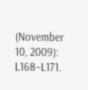(November 10, 2009): L168–L171.